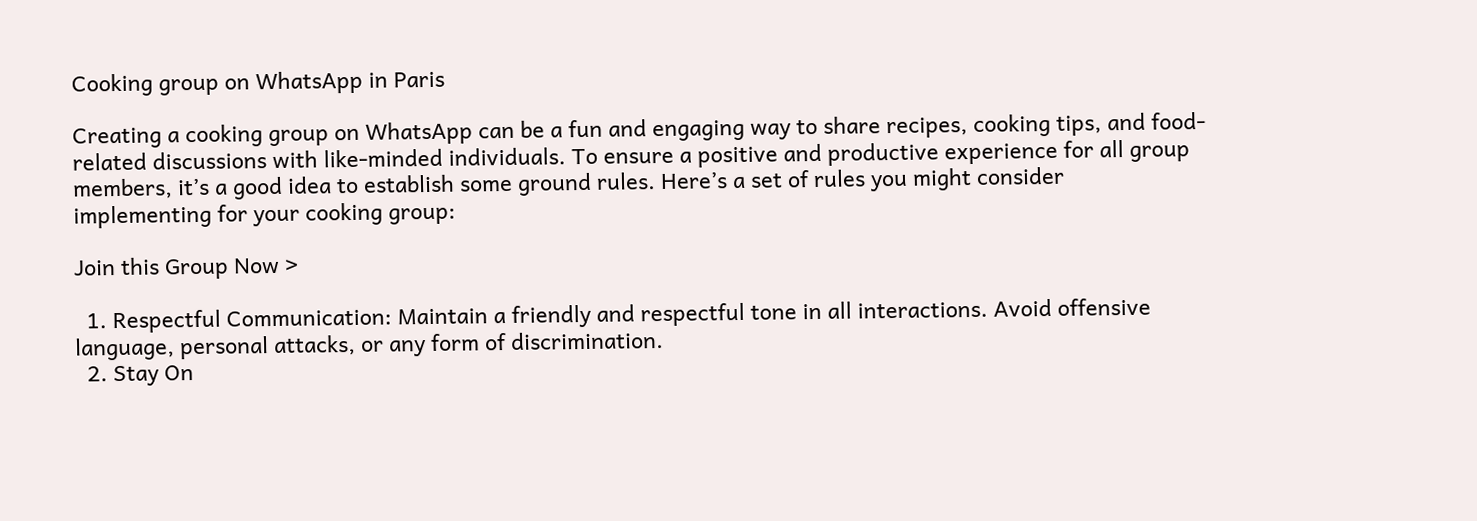Cooking group on WhatsApp in Paris

Creating a cooking group on WhatsApp can be a fun and engaging way to share recipes, cooking tips, and food-related discussions with like-minded individuals. To ensure a positive and productive experience for all group members, it’s a good idea to establish some ground rules. Here’s a set of rules you might consider implementing for your cooking group:

Join this Group Now >

  1. Respectful Communication: Maintain a friendly and respectful tone in all interactions. Avoid offensive language, personal attacks, or any form of discrimination.
  2. Stay On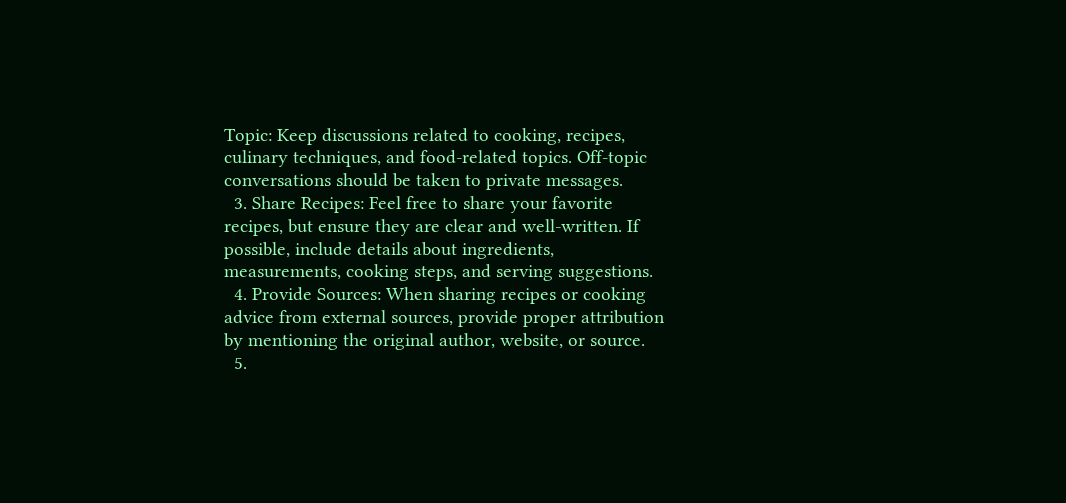Topic: Keep discussions related to cooking, recipes, culinary techniques, and food-related topics. Off-topic conversations should be taken to private messages.
  3. Share Recipes: Feel free to share your favorite recipes, but ensure they are clear and well-written. If possible, include details about ingredients, measurements, cooking steps, and serving suggestions.
  4. Provide Sources: When sharing recipes or cooking advice from external sources, provide proper attribution by mentioning the original author, website, or source.
  5.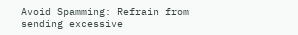Avoid Spamming: Refrain from sending excessive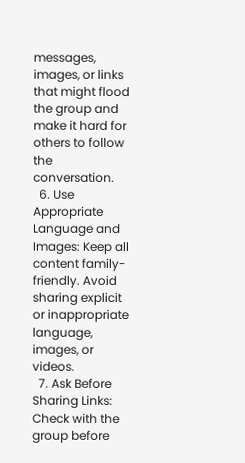messages, images, or links that might flood the group and make it hard for others to follow the conversation.
  6. Use Appropriate Language and Images: Keep all content family-friendly. Avoid sharing explicit or inappropriate language, images, or videos.
  7. Ask Before Sharing Links: Check with the group before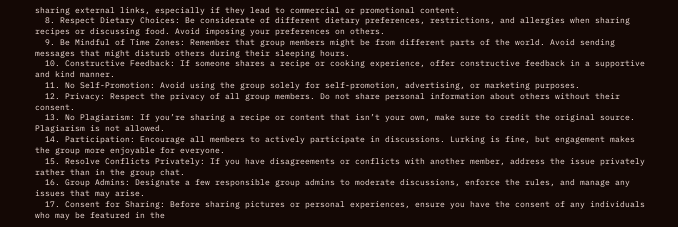sharing external links, especially if they lead to commercial or promotional content.
  8. Respect Dietary Choices: Be considerate of different dietary preferences, restrictions, and allergies when sharing recipes or discussing food. Avoid imposing your preferences on others.
  9. Be Mindful of Time Zones: Remember that group members might be from different parts of the world. Avoid sending messages that might disturb others during their sleeping hours.
  10. Constructive Feedback: If someone shares a recipe or cooking experience, offer constructive feedback in a supportive and kind manner.
  11. No Self-Promotion: Avoid using the group solely for self-promotion, advertising, or marketing purposes.
  12. Privacy: Respect the privacy of all group members. Do not share personal information about others without their consent.
  13. No Plagiarism: If you’re sharing a recipe or content that isn’t your own, make sure to credit the original source. Plagiarism is not allowed.
  14. Participation: Encourage all members to actively participate in discussions. Lurking is fine, but engagement makes the group more enjoyable for everyone.
  15. Resolve Conflicts Privately: If you have disagreements or conflicts with another member, address the issue privately rather than in the group chat.
  16. Group Admins: Designate a few responsible group admins to moderate discussions, enforce the rules, and manage any issues that may arise.
  17. Consent for Sharing: Before sharing pictures or personal experiences, ensure you have the consent of any individuals who may be featured in the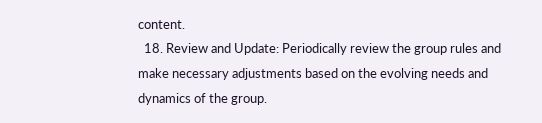content.
  18. Review and Update: Periodically review the group rules and make necessary adjustments based on the evolving needs and dynamics of the group.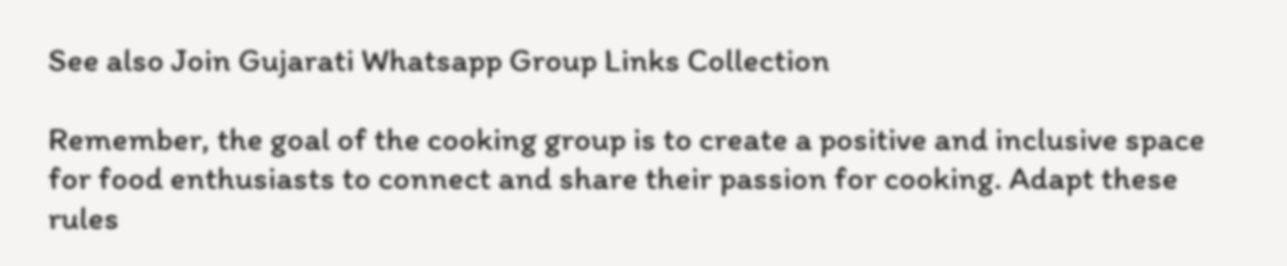See also Join Gujarati Whatsapp Group Links Collection

Remember, the goal of the cooking group is to create a positive and inclusive space for food enthusiasts to connect and share their passion for cooking. Adapt these rules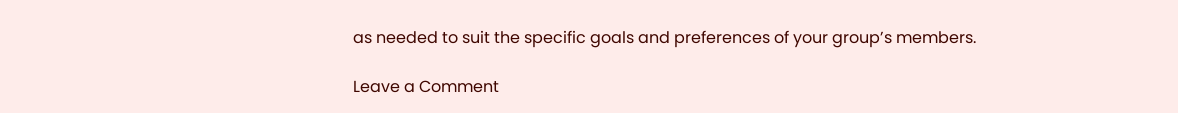as needed to suit the specific goals and preferences of your group’s members.

Leave a Comment